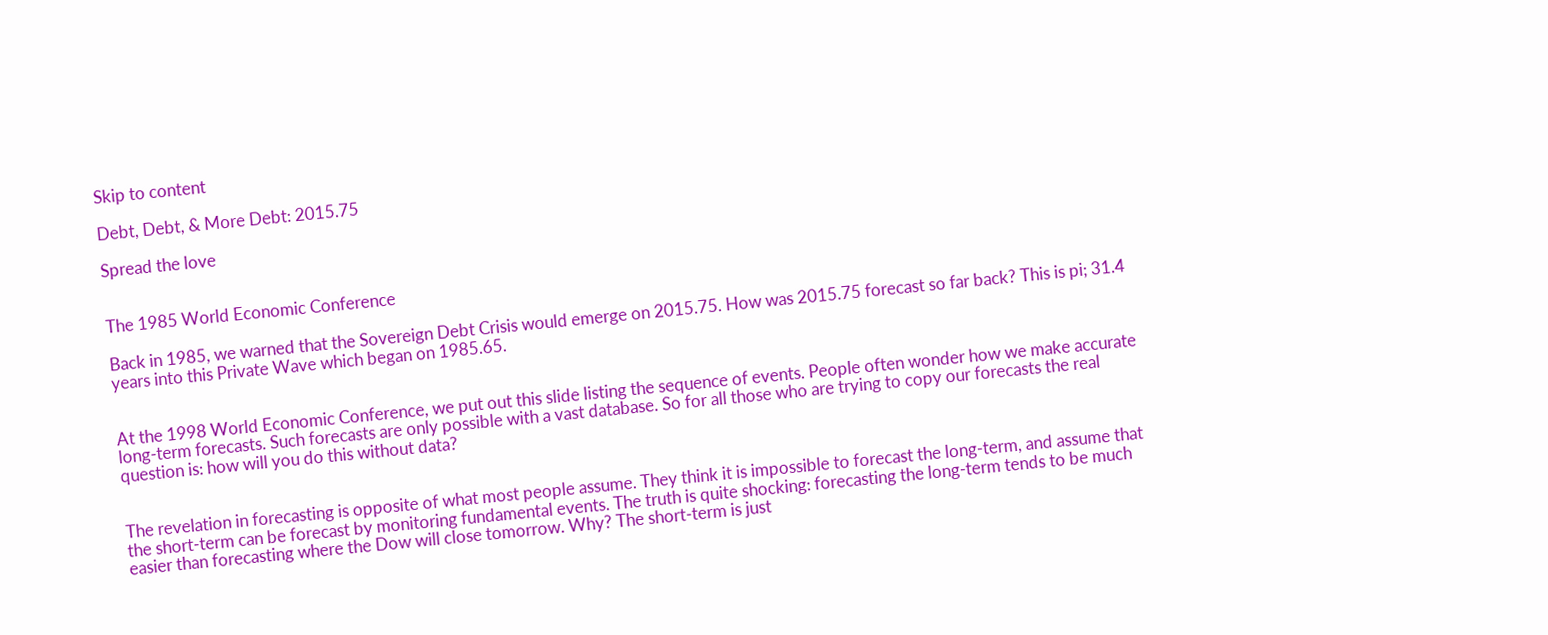Skip to content

Debt, Debt, & More Debt: 2015.75

Spread the love


The 1985 World Economic Conference

Back in 1985, we warned that the Sovereign Debt Crisis would emerge on 2015.75. How was 2015.75 forecast so far back? This is pi; 31.4 years into this Private Wave which began on 1985.65.


At the 1998 World Economic Conference, we put out this slide listing the sequence of events. People often wonder how we make accurate long-term forecasts. Such forecasts are only possible with a vast database. So for all those who are trying to copy our forecasts the real question is: how will you do this without data?


The revelation in forecasting is opposite of what most people assume. They think it is impossible to forecast the long-term, and assume that the short-term can be forecast by monitoring fundamental events. The truth is quite shocking: forecasting the long-term tends to be much easier than forecasting where the Dow will close tomorrow. Why? The short-term is just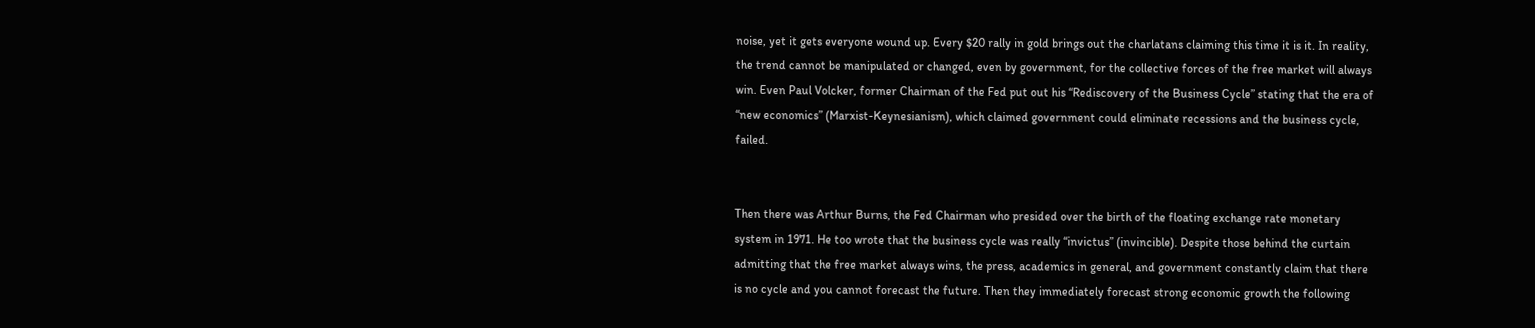noise, yet it gets everyone wound up. Every $20 rally in gold brings out the charlatans claiming this time it is it. In reality, the trend cannot be manipulated or changed, even by government, for the collective forces of the free market will always win. Even Paul Volcker, former Chairman of the Fed put out his “Rediscovery of the Business Cycle” stating that the era of “new economics” (Marxist-Keynesianism), which claimed government could eliminate recessions and the business cycle, failed.


Then there was Arthur Burns, the Fed Chairman who presided over the birth of the floating exchange rate monetary system in 1971. He too wrote that the business cycle was really “invictus” (invincible). Despite those behind the curtain admitting that the free market always wins, the press, academics in general, and government constantly claim that there is no cycle and you cannot forecast the future. Then they immediately forecast strong economic growth the following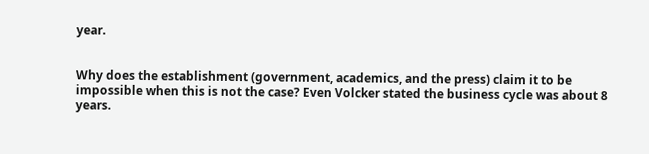year.


Why does the establishment (government, academics, and the press) claim it to be impossible when this is not the case? Even Volcker stated the business cycle was about 8 years.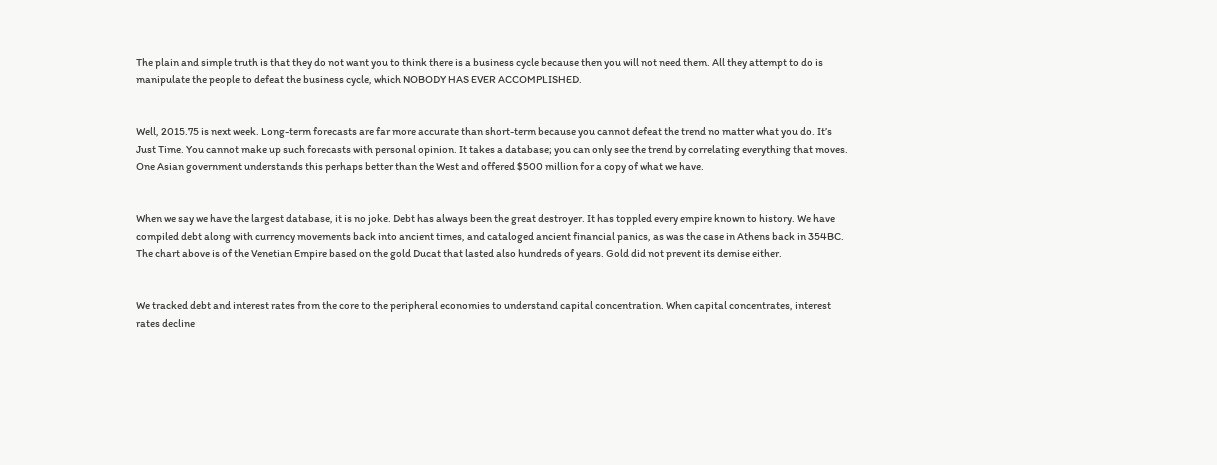The plain and simple truth is that they do not want you to think there is a business cycle because then you will not need them. All they attempt to do is manipulate the people to defeat the business cycle, which NOBODY HAS EVER ACCOMPLISHED.


Well, 2015.75 is next week. Long-term forecasts are far more accurate than short-term because you cannot defeat the trend no matter what you do. It’s Just Time. You cannot make up such forecasts with personal opinion. It takes a database; you can only see the trend by correlating everything that moves. One Asian government understands this perhaps better than the West and offered $500 million for a copy of what we have.


When we say we have the largest database, it is no joke. Debt has always been the great destroyer. It has toppled every empire known to history. We have compiled debt along with currency movements back into ancient times, and cataloged ancient financial panics, as was the case in Athens back in 354BC. The chart above is of the Venetian Empire based on the gold Ducat that lasted also hundreds of years. Gold did not prevent its demise either.


We tracked debt and interest rates from the core to the peripheral economies to understand capital concentration. When capital concentrates, interest rates decline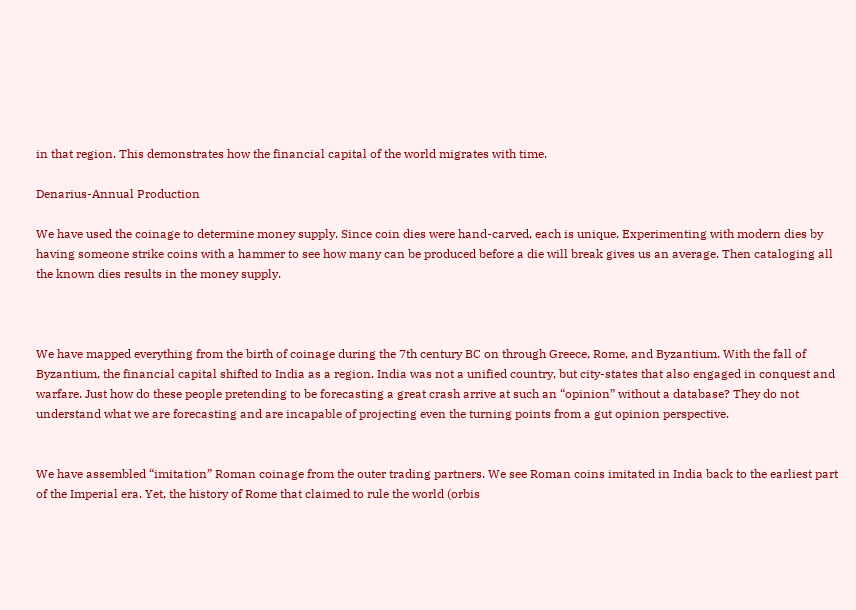in that region. This demonstrates how the financial capital of the world migrates with time.

Denarius-Annual Production

We have used the coinage to determine money supply. Since coin dies were hand-carved, each is unique. Experimenting with modern dies by having someone strike coins with a hammer to see how many can be produced before a die will break gives us an average. Then cataloging all the known dies results in the money supply.



We have mapped everything from the birth of coinage during the 7th century BC on through Greece, Rome, and Byzantium. With the fall of Byzantium, the financial capital shifted to India as a region. India was not a unified country, but city-states that also engaged in conquest and warfare. Just how do these people pretending to be forecasting a great crash arrive at such an “opinion” without a database? They do not understand what we are forecasting and are incapable of projecting even the turning points from a gut opinion perspective.


We have assembled “imitation” Roman coinage from the outer trading partners. We see Roman coins imitated in India back to the earliest part of the Imperial era. Yet, the history of Rome that claimed to rule the world (orbis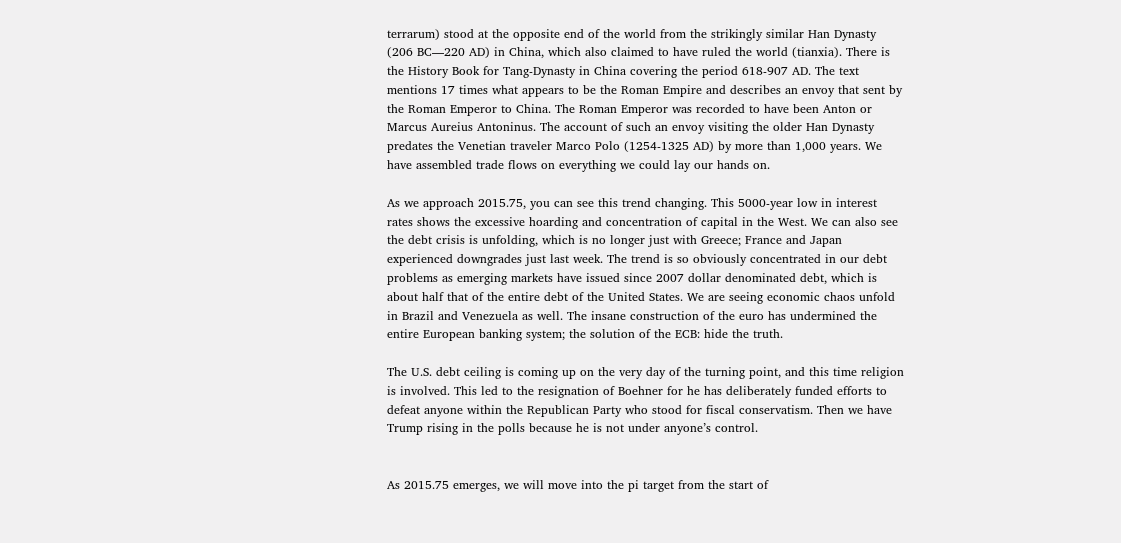terrarum) stood at the opposite end of the world from the strikingly similar Han Dynasty (206 BC—220 AD) in China, which also claimed to have ruled the world (tianxia). There is the History Book for Tang-Dynasty in China covering the period 618-907 AD. The text mentions 17 times what appears to be the Roman Empire and describes an envoy that sent by the Roman Emperor to China. The Roman Emperor was recorded to have been Anton or Marcus Aureius Antoninus. The account of such an envoy visiting the older Han Dynasty predates the Venetian traveler Marco Polo (1254-1325 AD) by more than 1,000 years. We have assembled trade flows on everything we could lay our hands on.

As we approach 2015.75, you can see this trend changing. This 5000-year low in interest rates shows the excessive hoarding and concentration of capital in the West. We can also see the debt crisis is unfolding, which is no longer just with Greece; France and Japan experienced downgrades just last week. The trend is so obviously concentrated in our debt problems as emerging markets have issued since 2007 dollar denominated debt, which is about half that of the entire debt of the United States. We are seeing economic chaos unfold in Brazil and Venezuela as well. The insane construction of the euro has undermined the entire European banking system; the solution of the ECB: hide the truth.

The U.S. debt ceiling is coming up on the very day of the turning point, and this time religion is involved. This led to the resignation of Boehner for he has deliberately funded efforts to defeat anyone within the Republican Party who stood for fiscal conservatism. Then we have Trump rising in the polls because he is not under anyone’s control.


As 2015.75 emerges, we will move into the pi target from the start of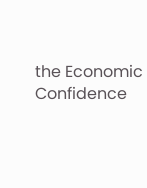the Economic Confidence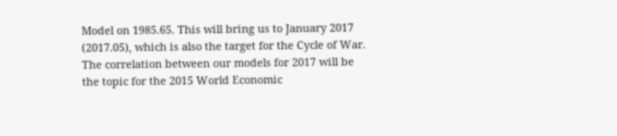Model on 1985.65. This will bring us to January 2017 (2017.05), which is also the target for the Cycle of War. The correlation between our models for 2017 will be the topic for the 2015 World Economic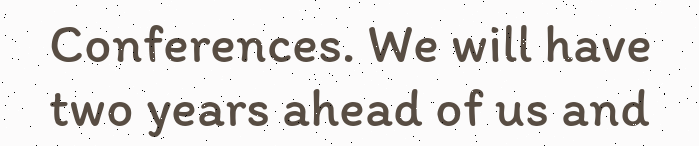Conferences. We will have two years ahead of us and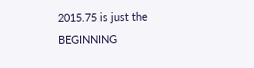2015.75 is just the BEGINNING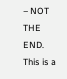– NOT THE END. This is a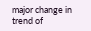major change in trend of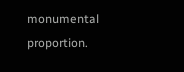monumental proportion.